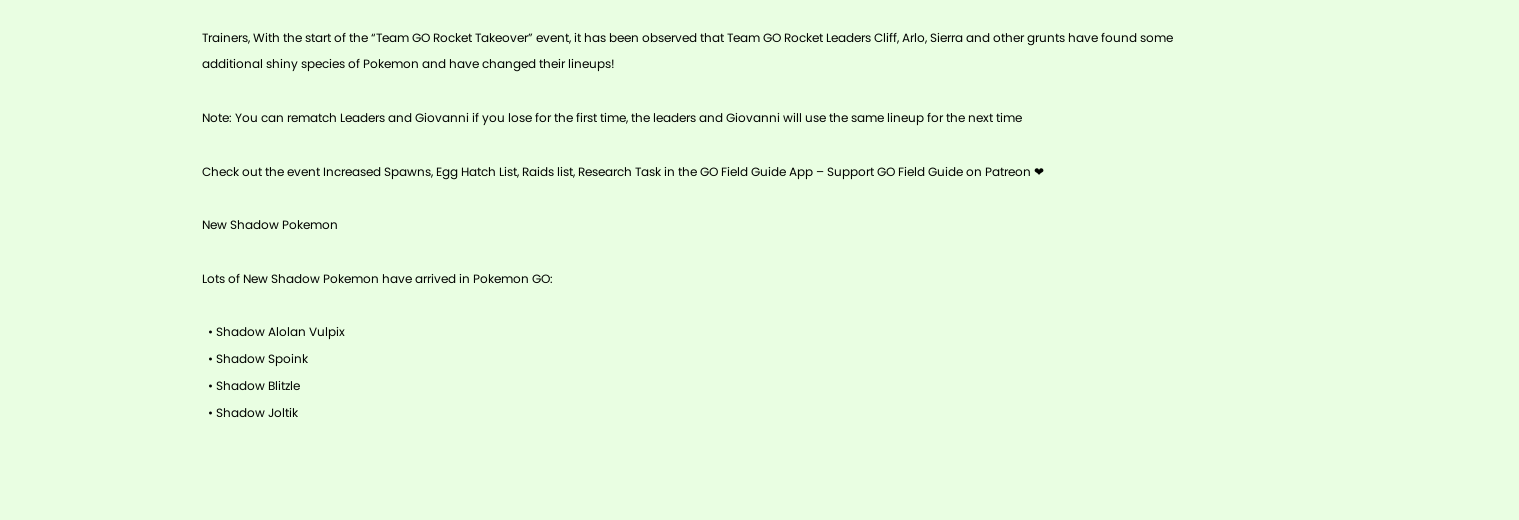Trainers, With the start of the “Team GO Rocket Takeover” event, it has been observed that Team GO Rocket Leaders Cliff, Arlo, Sierra and other grunts have found some additional shiny species of Pokemon and have changed their lineups!

Note: You can rematch Leaders and Giovanni if you lose for the first time, the leaders and Giovanni will use the same lineup for the next time

Check out the event Increased Spawns, Egg Hatch List, Raids list, Research Task in the GO Field Guide App – Support GO Field Guide on Patreon ❤

New Shadow Pokemon

Lots of New Shadow Pokemon have arrived in Pokemon GO:

  • Shadow Alolan Vulpix
  • Shadow Spoink
  • Shadow Blitzle
  • Shadow Joltik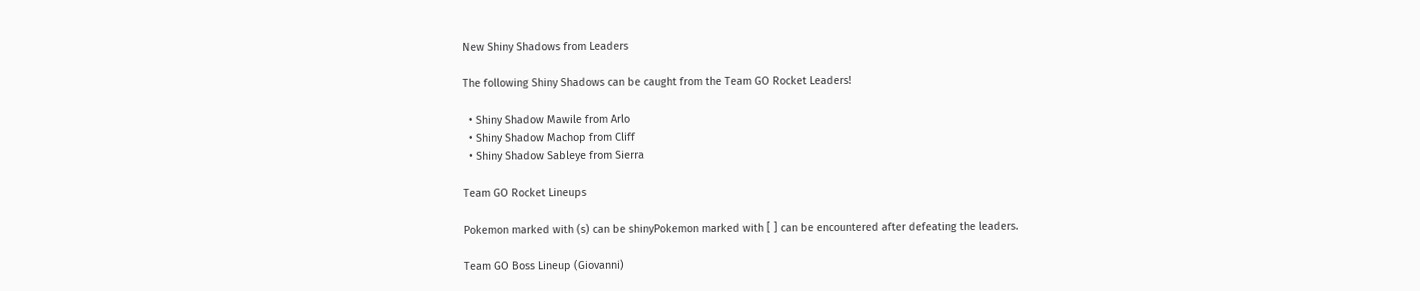New Shiny Shadows from Leaders

The following Shiny Shadows can be caught from the Team GO Rocket Leaders!

  • Shiny Shadow Mawile from Arlo
  • Shiny Shadow Machop from Cliff
  • Shiny Shadow Sableye from Sierra

Team GO Rocket Lineups

Pokemon marked with (s) can be shinyPokemon marked with [ ] can be encountered after defeating the leaders.

Team GO Boss Lineup (Giovanni)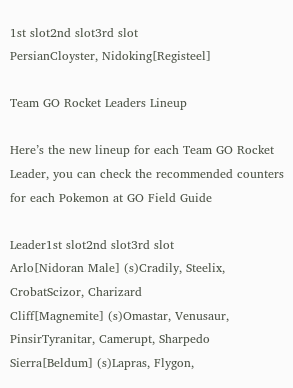1st slot2nd slot3rd slot
PersianCloyster, Nidoking[Registeel]

Team GO Rocket Leaders Lineup

Here’s the new lineup for each Team GO Rocket Leader, you can check the recommended counters for each Pokemon at GO Field Guide

Leader1st slot2nd slot3rd slot
Arlo[Nidoran Male] (s)Cradily, Steelix, CrobatScizor, Charizard
Cliff[Magnemite] (s)Omastar, Venusaur, PinsirTyranitar, Camerupt, Sharpedo
Sierra[Beldum] (s)Lapras, Flygon,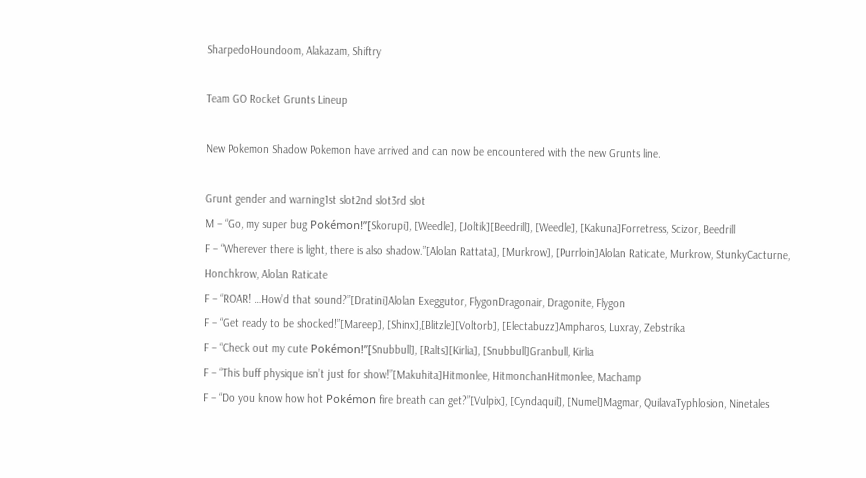SharpedoHoundoom, Alakazam, Shiftry

Team GO Rocket Grunts Lineup

New Pokemon Shadow Pokemon have arrived and can now be encountered with the new Grunts line.

Grunt gender and warning1st slot2nd slot3rd slot
M – “Go, my super bug Pokémon!”[Skorupi], [Weedle], [Joltik][Beedrill], [Weedle], [Kakuna]Forretress, Scizor, Beedrill
F – “Wherever there is light, there is also shadow.”[Alolan Rattata], [Murkrow], [Purrloin]Alolan Raticate, Murkrow, StunkyCacturne, Honchkrow, Alolan Raticate
F – “ROAR! …How’d that sound?”[Dratini]Alolan Exeggutor, FlygonDragonair, Dragonite, Flygon
F – “Get ready to be shocked!”[Mareep], [Shinx],[Blitzle][Voltorb], [Electabuzz]Ampharos, Luxray, Zebstrika
F – “Check out my cute Pokémon!”[Snubbull], [Ralts][Kirlia], [Snubbull]Granbull, Kirlia
F – “This buff physique isn’t just for show!”[Makuhita]Hitmonlee, HitmonchanHitmonlee, Machamp
F – “Do you know how hot Pokémon fire breath can get?”[Vulpix], [Cyndaquil], [Numel]Magmar, QuilavaTyphlosion, Ninetales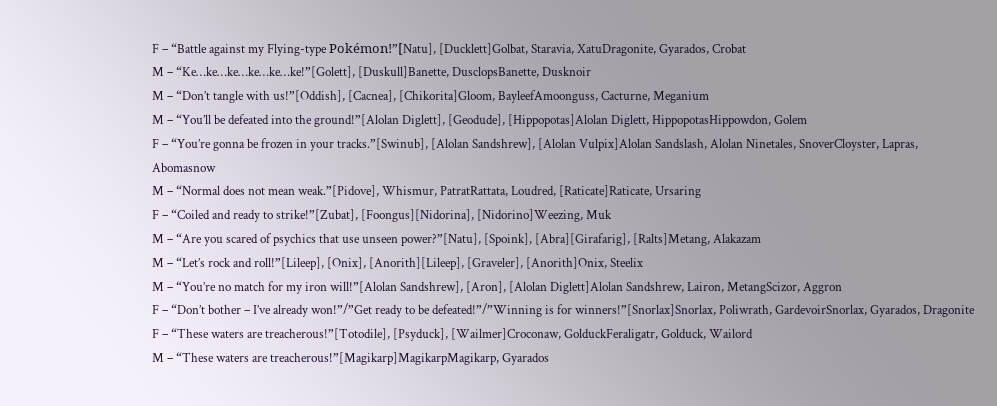F – “Battle against my Flying-type Pokémon!”[Natu], [Ducklett]Golbat, Staravia, XatuDragonite, Gyarados, Crobat
M – “Ke…ke…ke…ke…ke…ke!”[Golett], [Duskull]Banette, DusclopsBanette, Dusknoir
M – “Don’t tangle with us!”[Oddish], [Cacnea], [Chikorita]Gloom, BayleefAmoonguss, Cacturne, Meganium
M – “You’ll be defeated into the ground!”[Alolan Diglett], [Geodude], [Hippopotas]Alolan Diglett, HippopotasHippowdon, Golem
F – “You’re gonna be frozen in your tracks.”[Swinub], [Alolan Sandshrew], [Alolan Vulpix]Alolan Sandslash, Alolan Ninetales, SnoverCloyster, Lapras, Abomasnow
M – “Normal does not mean weak.”[Pidove], Whismur, PatratRattata, Loudred, [Raticate]Raticate, Ursaring
F – “Coiled and ready to strike!”[Zubat], [Foongus][Nidorina], [Nidorino]Weezing, Muk
M – “Are you scared of psychics that use unseen power?”[Natu], [Spoink], [Abra][Girafarig], [Ralts]Metang, Alakazam
M – “Let’s rock and roll!”[Lileep], [Onix], [Anorith][Lileep], [Graveler], [Anorith]Onix, Steelix
M – “You’re no match for my iron will!”[Alolan Sandshrew], [Aron], [Alolan Diglett]Alolan Sandshrew, Lairon, MetangScizor, Aggron
F – “Don’t bother – I’ve already won!”/”Get ready to be defeated!”/”Winning is for winners!”[Snorlax]Snorlax, Poliwrath, GardevoirSnorlax, Gyarados, Dragonite
F – “These waters are treacherous!”[Totodile], [Psyduck], [Wailmer]Croconaw, GolduckFeraligatr, Golduck, Wailord
M – “These waters are treacherous!”[Magikarp]MagikarpMagikarp, Gyarados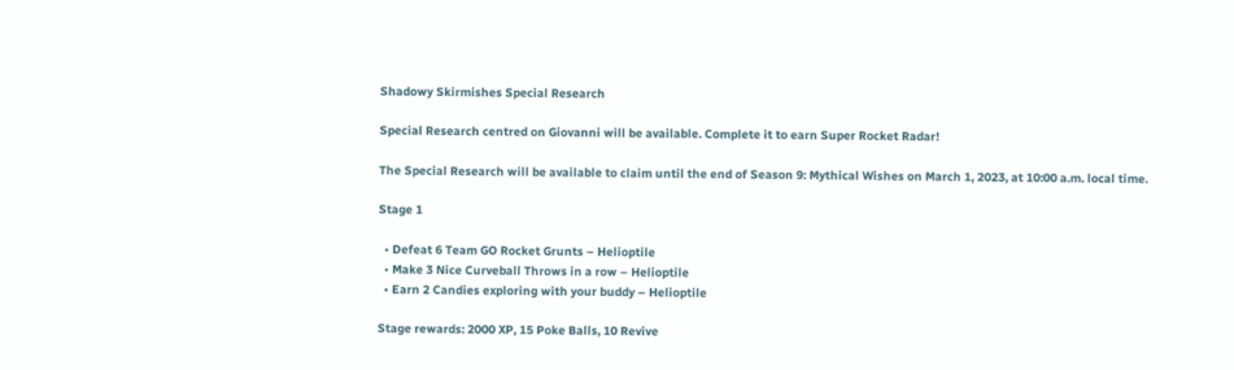Shadowy Skirmishes Special Research

Special Research centred on Giovanni will be available. Complete it to earn Super Rocket Radar!

The Special Research will be available to claim until the end of Season 9: Mythical Wishes on March 1, 2023, at 10:00 a.m. local time.

Stage 1

  • Defeat 6 Team GO Rocket Grunts – Helioptile
  • Make 3 Nice Curveball Throws in a row – Helioptile
  • Earn 2 Candies exploring with your buddy – Helioptile

Stage rewards: 2000 XP, 15 Poke Balls, 10 Revive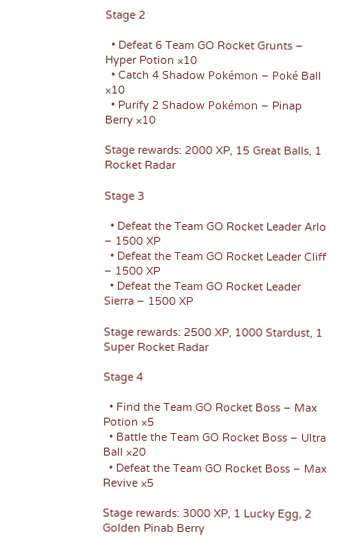Stage 2

  • Defeat 6 Team GO Rocket Grunts – Hyper Potion ×10
  • Catch 4 Shadow Pokémon – Poké Ball ×10
  • Purify 2 Shadow Pokémon – Pinap Berry ×10

Stage rewards: 2000 XP, 15 Great Balls, 1 Rocket Radar

Stage 3

  • Defeat the Team GO Rocket Leader Arlo – 1500 XP
  • Defeat the Team GO Rocket Leader Cliff – 1500 XP
  • Defeat the Team GO Rocket Leader Sierra – 1500 XP

Stage rewards: 2500 XP, 1000 Stardust, 1 Super Rocket Radar

Stage 4

  • Find the Team GO Rocket Boss – Max Potion ×5
  • Battle the Team GO Rocket Boss – Ultra Ball ×20
  • Defeat the Team GO Rocket Boss – Max Revive ×5

Stage rewards: 3000 XP, 1 Lucky Egg, 2 Golden Pinab Berry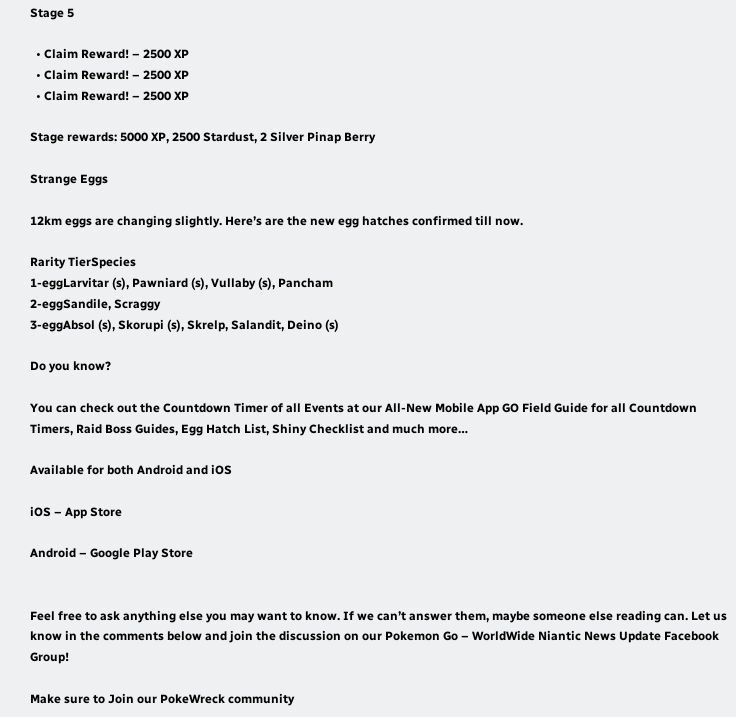Stage 5

  • Claim Reward! – 2500 XP
  • Claim Reward! – 2500 XP
  • Claim Reward! – 2500 XP

Stage rewards: 5000 XP, 2500 Stardust, 2 Silver Pinap Berry

Strange Eggs

12km eggs are changing slightly. Here’s are the new egg hatches confirmed till now.

Rarity TierSpecies
1-eggLarvitar (s), Pawniard (s), Vullaby (s), Pancham
2-eggSandile, Scraggy
3-eggAbsol (s), Skorupi (s), Skrelp, Salandit, Deino (s)

Do you know?

You can check out the Countdown Timer of all Events at our All-New Mobile App GO Field Guide for all Countdown Timers, Raid Boss Guides, Egg Hatch List, Shiny Checklist and much more…

Available for both Android and iOS

iOS – App Store

Android – Google Play Store


Feel free to ask anything else you may want to know. If we can’t answer them, maybe someone else reading can. Let us know in the comments below and join the discussion on our Pokemon Go – WorldWide Niantic News Update Facebook Group!

Make sure to Join our PokeWreck community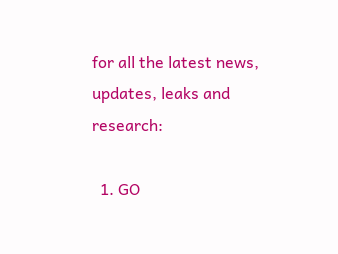for all the latest news, updates, leaks and research:

  1. GO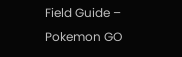Field Guide – Pokemon GO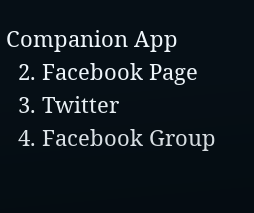Companion App
  2. Facebook Page
  3. Twitter
  4. Facebook Group